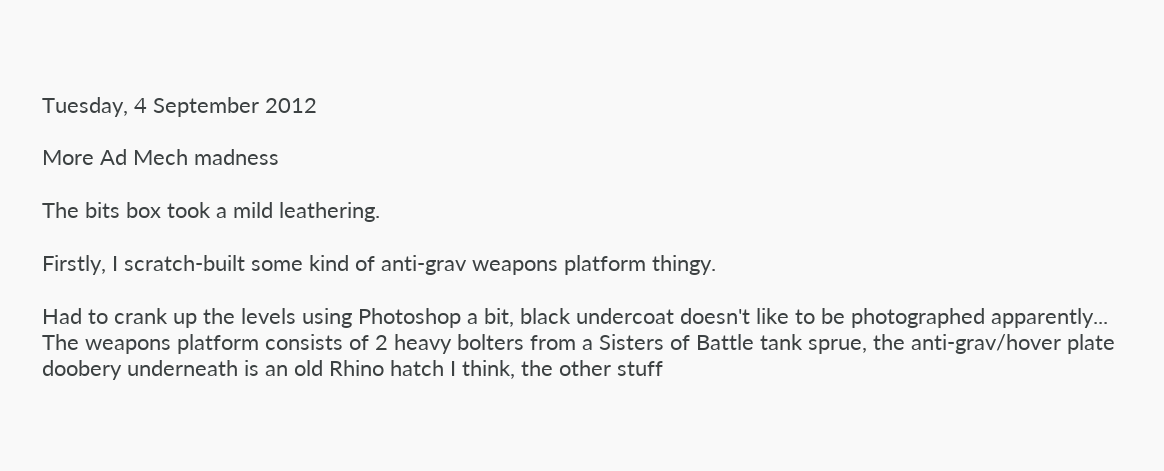Tuesday, 4 September 2012

More Ad Mech madness

The bits box took a mild leathering.

Firstly, I scratch-built some kind of anti-grav weapons platform thingy.

Had to crank up the levels using Photoshop a bit, black undercoat doesn't like to be photographed apparently...
The weapons platform consists of 2 heavy bolters from a Sisters of Battle tank sprue, the anti-grav/hover plate doobery underneath is an old Rhino hatch I think, the other stuff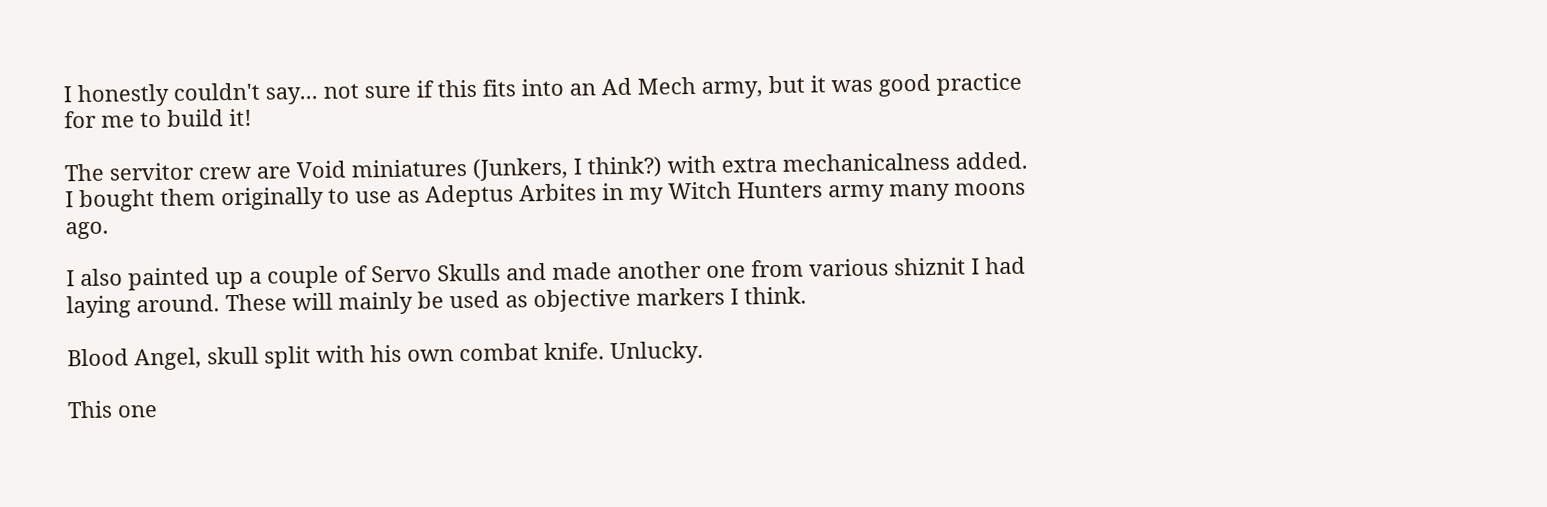I honestly couldn't say... not sure if this fits into an Ad Mech army, but it was good practice for me to build it!

The servitor crew are Void miniatures (Junkers, I think?) with extra mechanicalness added. I bought them originally to use as Adeptus Arbites in my Witch Hunters army many moons ago.

I also painted up a couple of Servo Skulls and made another one from various shiznit I had laying around. These will mainly be used as objective markers I think.

Blood Angel, skull split with his own combat knife. Unlucky.

This one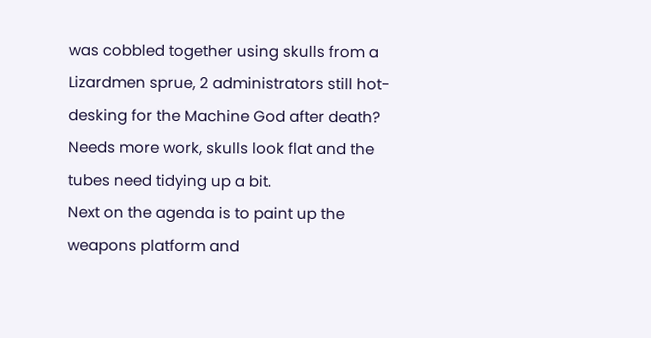was cobbled together using skulls from a Lizardmen sprue, 2 administrators still hot-desking for the Machine God after death? Needs more work, skulls look flat and the tubes need tidying up a bit.
Next on the agenda is to paint up the weapons platform and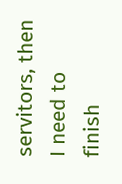servitors, then I need to finish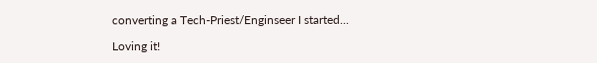converting a Tech-Priest/Enginseer I started...

Loving it!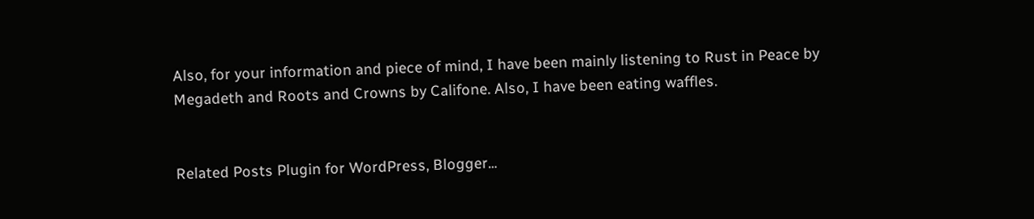Also, for your information and piece of mind, I have been mainly listening to Rust in Peace by Megadeth and Roots and Crowns by Califone. Also, I have been eating waffles.


Related Posts Plugin for WordPress, Blogger...